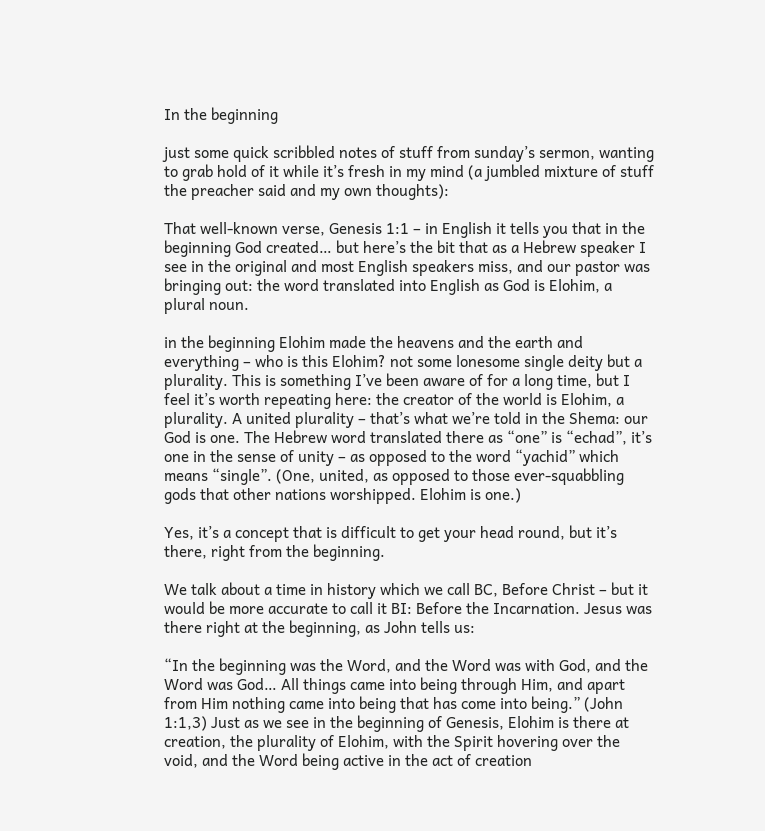In the beginning

just some quick scribbled notes of stuff from sunday’s sermon, wanting to grab hold of it while it’s fresh in my mind (a jumbled mixture of stuff the preacher said and my own thoughts):

That well-known verse, Genesis 1:1 – in English it tells you that in the beginning God created… but here’s the bit that as a Hebrew speaker I see in the original and most English speakers miss, and our pastor was bringing out: the word translated into English as God is Elohim, a plural noun.

in the beginning Elohim made the heavens and the earth and everything – who is this Elohim? not some lonesome single deity but a plurality. This is something I’ve been aware of for a long time, but I feel it’s worth repeating here: the creator of the world is Elohim, a plurality. A united plurality – that’s what we’re told in the Shema: our God is one. The Hebrew word translated there as “one” is “echad”, it’s one in the sense of unity – as opposed to the word “yachid” which means “single”. (One, united, as opposed to those ever-squabbling gods that other nations worshipped. Elohim is one.)

Yes, it’s a concept that is difficult to get your head round, but it’s there, right from the beginning.

We talk about a time in history which we call BC, Before Christ – but it would be more accurate to call it BI: Before the Incarnation. Jesus was there right at the beginning, as John tells us:

“In the beginning was the Word, and the Word was with God, and the Word was God… All things came into being through Him, and apart from Him nothing came into being that has come into being.” (John 1:1,3) Just as we see in the beginning of Genesis, Elohim is there at creation, the plurality of Elohim, with the Spirit hovering over the void, and the Word being active in the act of creation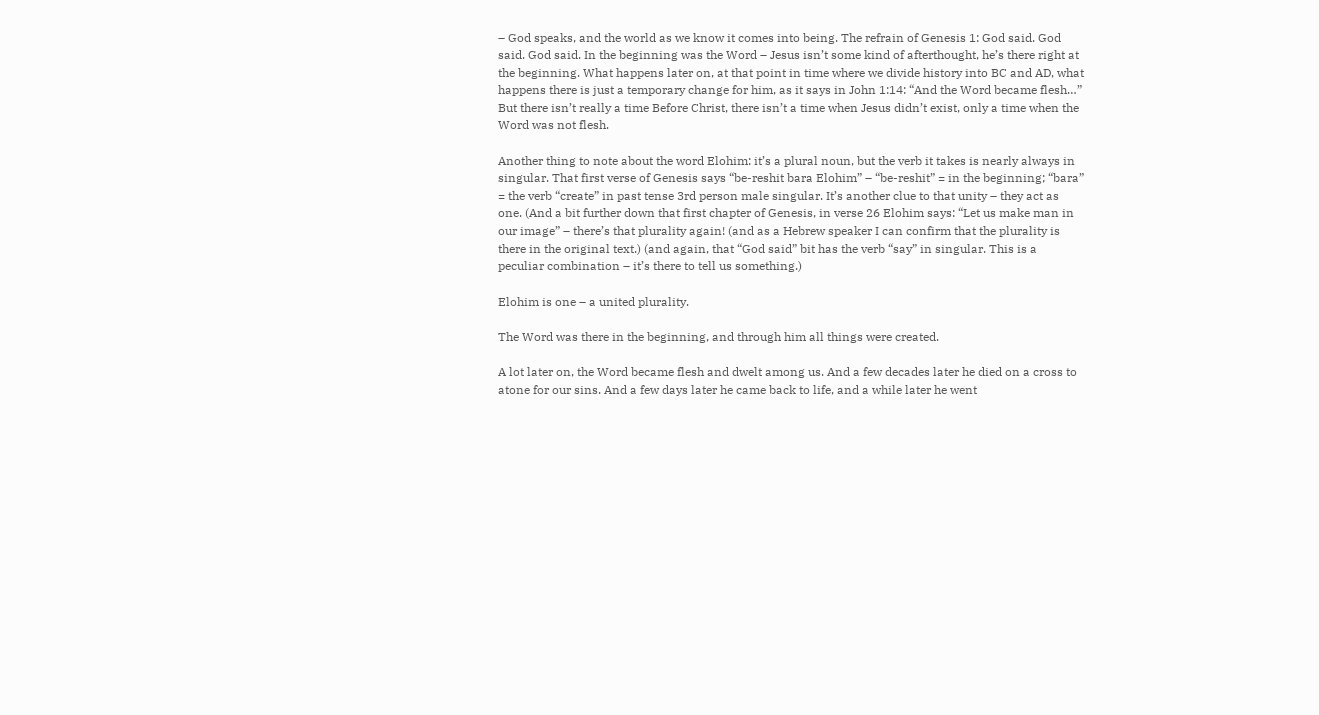– God speaks, and the world as we know it comes into being. The refrain of Genesis 1: God said. God said. God said. In the beginning was the Word – Jesus isn’t some kind of afterthought, he’s there right at the beginning. What happens later on, at that point in time where we divide history into BC and AD, what happens there is just a temporary change for him, as it says in John 1:14: “And the Word became flesh…” But there isn’t really a time Before Christ, there isn’t a time when Jesus didn’t exist, only a time when the Word was not flesh.

Another thing to note about the word Elohim: it’s a plural noun, but the verb it takes is nearly always in singular. That first verse of Genesis says “be-reshit bara Elohim” – “be-reshit” = in the beginning; “bara” = the verb “create” in past tense 3rd person male singular. It’s another clue to that unity – they act as one. (And a bit further down that first chapter of Genesis, in verse 26 Elohim says: “Let us make man in our image” – there’s that plurality again! (and as a Hebrew speaker I can confirm that the plurality is there in the original text.) (and again, that “God said” bit has the verb “say” in singular. This is a peculiar combination – it’s there to tell us something.)

Elohim is one – a united plurality.

The Word was there in the beginning, and through him all things were created.

A lot later on, the Word became flesh and dwelt among us. And a few decades later he died on a cross to atone for our sins. And a few days later he came back to life, and a while later he went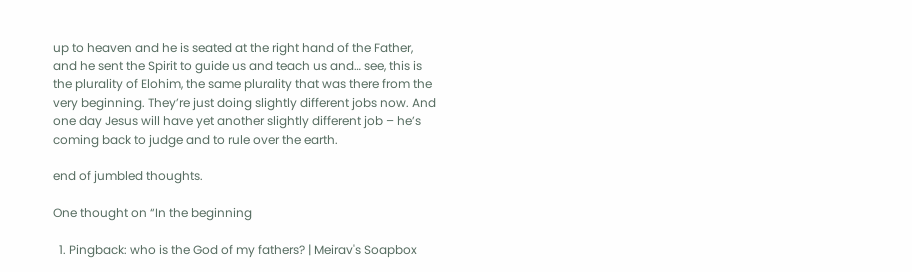up to heaven and he is seated at the right hand of the Father, and he sent the Spirit to guide us and teach us and… see, this is the plurality of Elohim, the same plurality that was there from the very beginning. They’re just doing slightly different jobs now. And one day Jesus will have yet another slightly different job – he’s coming back to judge and to rule over the earth.

end of jumbled thoughts.

One thought on “In the beginning

  1. Pingback: who is the God of my fathers? | Meirav's Soapbox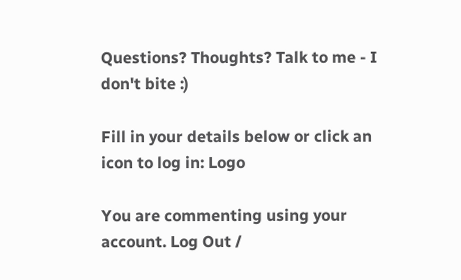Questions? Thoughts? Talk to me - I don't bite :)

Fill in your details below or click an icon to log in: Logo

You are commenting using your account. Log Out /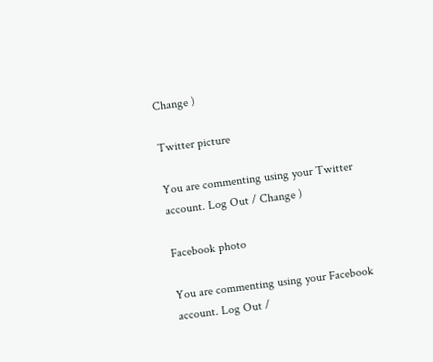Change )

Twitter picture

You are commenting using your Twitter account. Log Out / Change )

Facebook photo

You are commenting using your Facebook account. Log Out /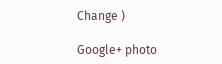Change )

Google+ photo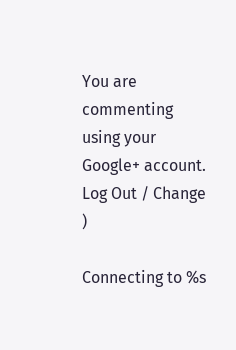You are commenting using your Google+ account. Log Out / Change )

Connecting to %s